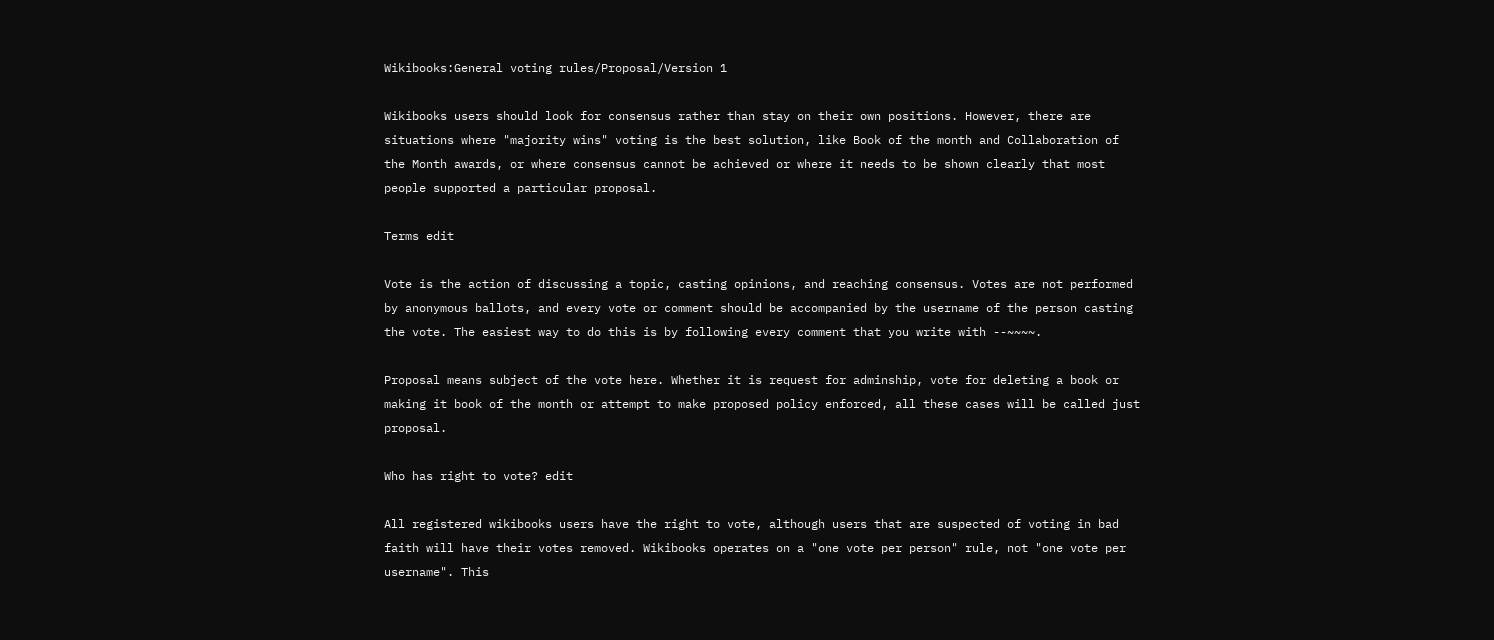Wikibooks:General voting rules/Proposal/Version 1

Wikibooks users should look for consensus rather than stay on their own positions. However, there are situations where "majority wins" voting is the best solution, like Book of the month and Collaboration of the Month awards, or where consensus cannot be achieved or where it needs to be shown clearly that most people supported a particular proposal.

Terms edit

Vote is the action of discussing a topic, casting opinions, and reaching consensus. Votes are not performed by anonymous ballots, and every vote or comment should be accompanied by the username of the person casting the vote. The easiest way to do this is by following every comment that you write with --~~~~.

Proposal means subject of the vote here. Whether it is request for adminship, vote for deleting a book or making it book of the month or attempt to make proposed policy enforced, all these cases will be called just proposal.

Who has right to vote? edit

All registered wikibooks users have the right to vote, although users that are suspected of voting in bad faith will have their votes removed. Wikibooks operates on a "one vote per person" rule, not "one vote per username". This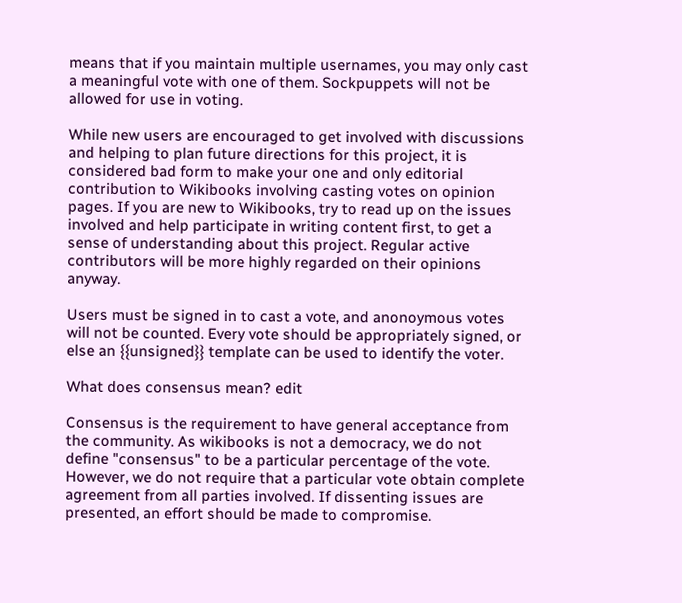means that if you maintain multiple usernames, you may only cast a meaningful vote with one of them. Sockpuppets will not be allowed for use in voting.

While new users are encouraged to get involved with discussions and helping to plan future directions for this project, it is considered bad form to make your one and only editorial contribution to Wikibooks involving casting votes on opinion pages. If you are new to Wikibooks, try to read up on the issues involved and help participate in writing content first, to get a sense of understanding about this project. Regular active contributors will be more highly regarded on their opinions anyway.

Users must be signed in to cast a vote, and anonoymous votes will not be counted. Every vote should be appropriately signed, or else an {{unsigned}} template can be used to identify the voter.

What does consensus mean? edit

Consensus is the requirement to have general acceptance from the community. As wikibooks is not a democracy, we do not define "consensus" to be a particular percentage of the vote. However, we do not require that a particular vote obtain complete agreement from all parties involved. If dissenting issues are presented, an effort should be made to compromise.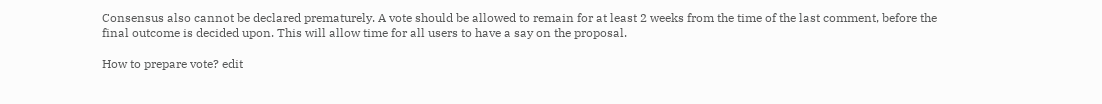Consensus also cannot be declared prematurely. A vote should be allowed to remain for at least 2 weeks from the time of the last comment, before the final outcome is decided upon. This will allow time for all users to have a say on the proposal.

How to prepare vote? edit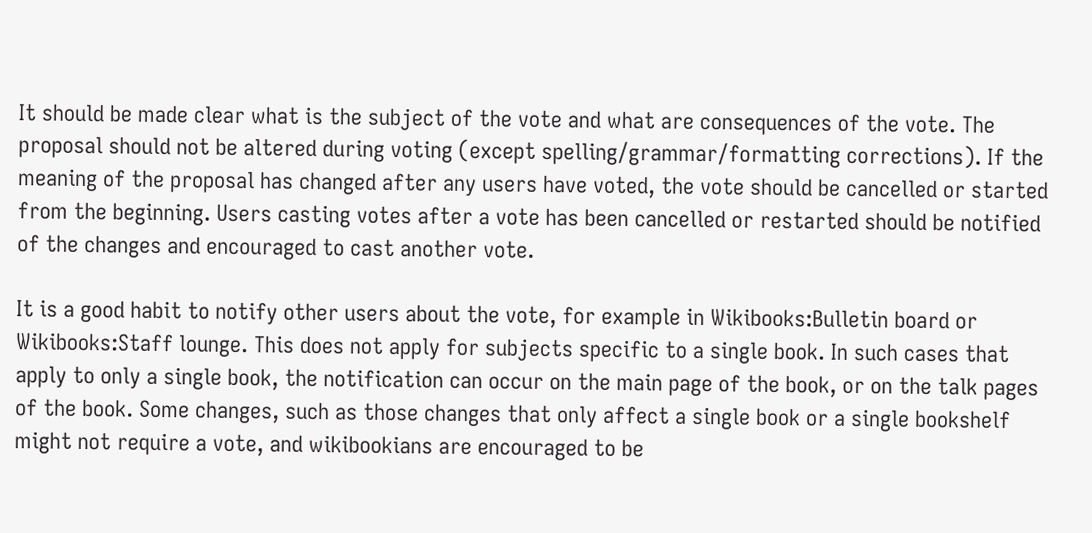It should be made clear what is the subject of the vote and what are consequences of the vote. The proposal should not be altered during voting (except spelling/grammar/formatting corrections). If the meaning of the proposal has changed after any users have voted, the vote should be cancelled or started from the beginning. Users casting votes after a vote has been cancelled or restarted should be notified of the changes and encouraged to cast another vote.

It is a good habit to notify other users about the vote, for example in Wikibooks:Bulletin board or Wikibooks:Staff lounge. This does not apply for subjects specific to a single book. In such cases that apply to only a single book, the notification can occur on the main page of the book, or on the talk pages of the book. Some changes, such as those changes that only affect a single book or a single bookshelf might not require a vote, and wikibookians are encouraged to be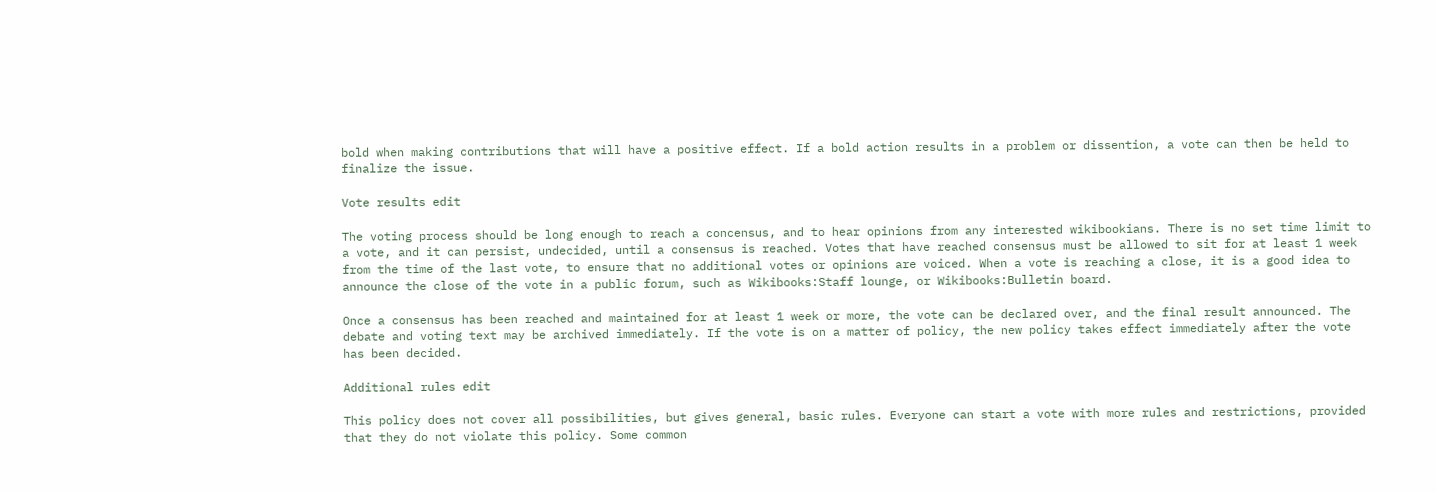bold when making contributions that will have a positive effect. If a bold action results in a problem or dissention, a vote can then be held to finalize the issue.

Vote results edit

The voting process should be long enough to reach a concensus, and to hear opinions from any interested wikibookians. There is no set time limit to a vote, and it can persist, undecided, until a consensus is reached. Votes that have reached consensus must be allowed to sit for at least 1 week from the time of the last vote, to ensure that no additional votes or opinions are voiced. When a vote is reaching a close, it is a good idea to announce the close of the vote in a public forum, such as Wikibooks:Staff lounge, or Wikibooks:Bulletin board.

Once a consensus has been reached and maintained for at least 1 week or more, the vote can be declared over, and the final result announced. The debate and voting text may be archived immediately. If the vote is on a matter of policy, the new policy takes effect immediately after the vote has been decided.

Additional rules edit

This policy does not cover all possibilities, but gives general, basic rules. Everyone can start a vote with more rules and restrictions, provided that they do not violate this policy. Some common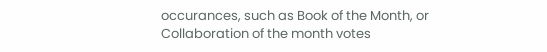occurances, such as Book of the Month, or Collaboration of the month votes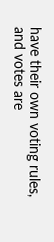have their own voting rules, and votes are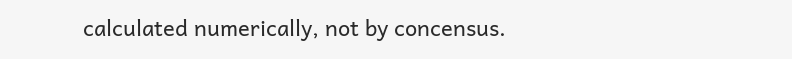calculated numerically, not by concensus.